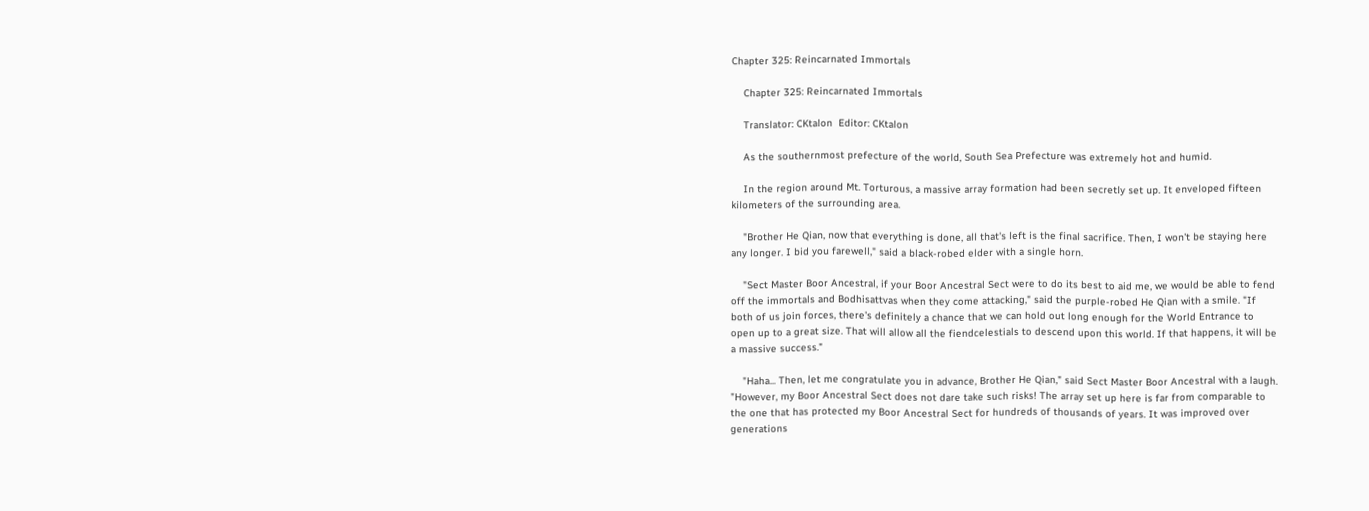Chapter 325: Reincarnated Immortals

    Chapter 325: Reincarnated Immortals

    Translator: CKtalon  Editor: CKtalon

    As the southernmost prefecture of the world, South Sea Prefecture was extremely hot and humid.

    In the region around Mt. Torturous, a massive array formation had been secretly set up. It enveloped fifteen kilometers of the surrounding area.

    "Brother He Qian, now that everything is done, all that's left is the final sacrifice. Then, I won't be staying here any longer. I bid you farewell," said a black-robed elder with a single horn.

    "Sect Master Boor Ancestral, if your Boor Ancestral Sect were to do its best to aid me, we would be able to fend off the immortals and Bodhisattvas when they come attacking," said the purple-robed He Qian with a smile. "If both of us join forces, there's definitely a chance that we can hold out long enough for the World Entrance to open up to a great size. That will allow all the fiendcelestials to descend upon this world. If that happens, it will be a massive success."

    "Haha... Then, let me congratulate you in advance, Brother He Qian," said Sect Master Boor Ancestral with a laugh. "However, my Boor Ancestral Sect does not dare take such risks! The array set up here is far from comparable to the one that has protected my Boor Ancestral Sect for hundreds of thousands of years. It was improved over generations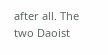after all. The two Daoist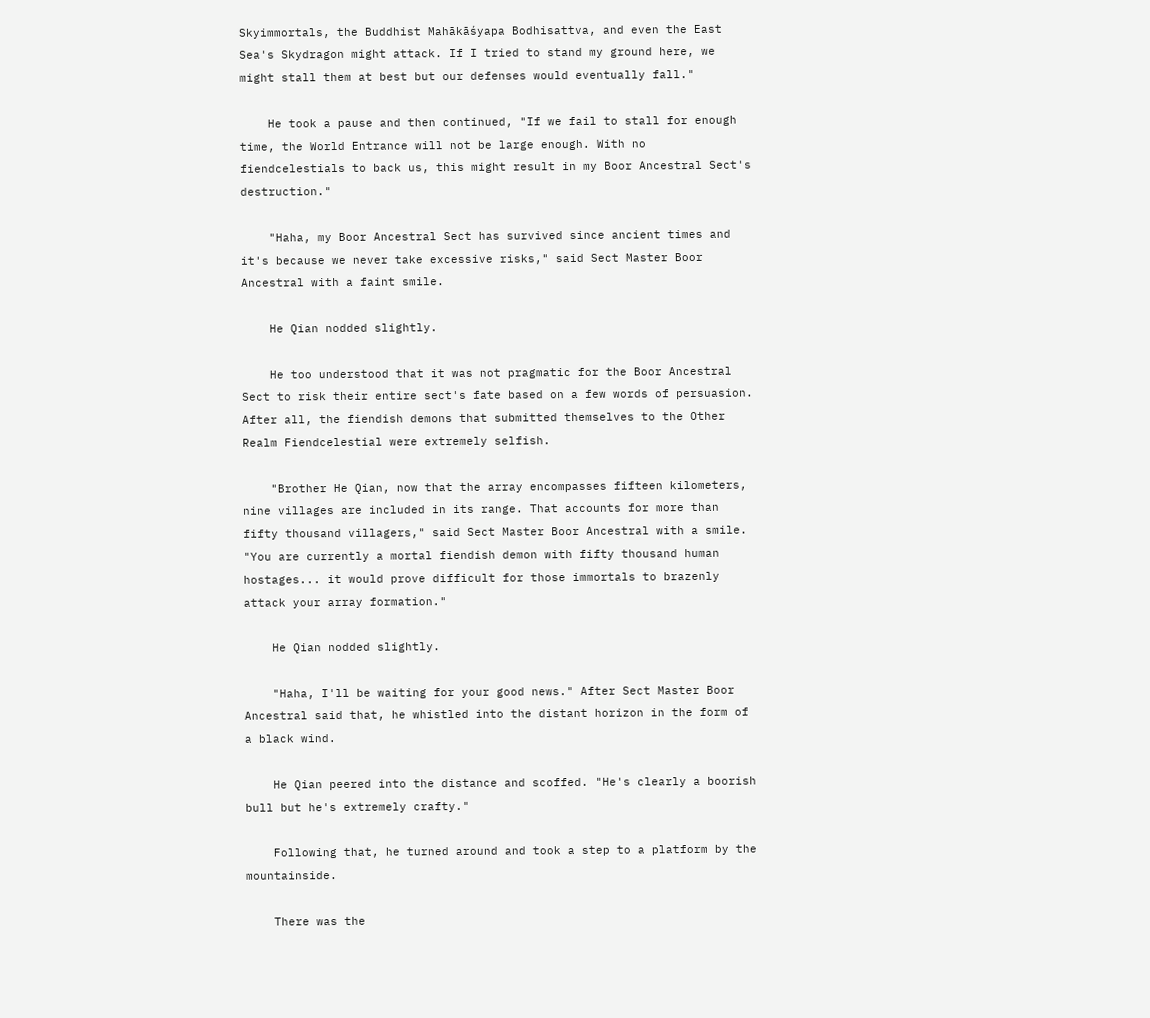Skyimmortals, the Buddhist Mahākāśyapa Bodhisattva, and even the East Sea's Skydragon might attack. If I tried to stand my ground here, we might stall them at best but our defenses would eventually fall."

    He took a pause and then continued, "If we fail to stall for enough time, the World Entrance will not be large enough. With no fiendcelestials to back us, this might result in my Boor Ancestral Sect's destruction."

    "Haha, my Boor Ancestral Sect has survived since ancient times and it's because we never take excessive risks," said Sect Master Boor Ancestral with a faint smile.

    He Qian nodded slightly.

    He too understood that it was not pragmatic for the Boor Ancestral Sect to risk their entire sect's fate based on a few words of persuasion. After all, the fiendish demons that submitted themselves to the Other Realm Fiendcelestial were extremely selfish.

    "Brother He Qian, now that the array encompasses fifteen kilometers, nine villages are included in its range. That accounts for more than fifty thousand villagers," said Sect Master Boor Ancestral with a smile. "You are currently a mortal fiendish demon with fifty thousand human hostages... it would prove difficult for those immortals to brazenly attack your array formation."

    He Qian nodded slightly.

    "Haha, I'll be waiting for your good news." After Sect Master Boor Ancestral said that, he whistled into the distant horizon in the form of a black wind.

    He Qian peered into the distance and scoffed. "He's clearly a boorish bull but he's extremely crafty."

    Following that, he turned around and took a step to a platform by the mountainside.

    There was the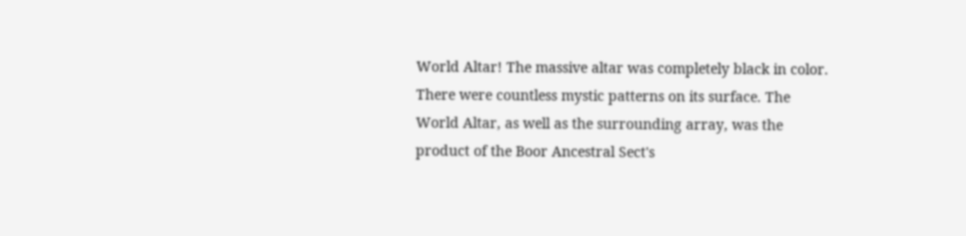World Altar! The massive altar was completely black in color. There were countless mystic patterns on its surface. The World Altar, as well as the surrounding array, was the product of the Boor Ancestral Sect's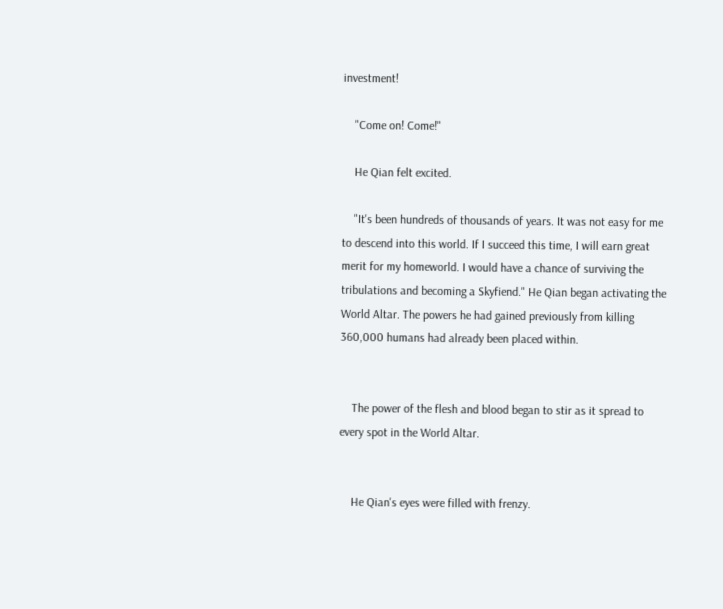investment!

    "Come on! Come!"

    He Qian felt excited.

    "It's been hundreds of thousands of years. It was not easy for me to descend into this world. If I succeed this time, I will earn great merit for my homeworld. I would have a chance of surviving the tribulations and becoming a Skyfiend." He Qian began activating the World Altar. The powers he had gained previously from killing 360,000 humans had already been placed within.


    The power of the flesh and blood began to stir as it spread to every spot in the World Altar.


    He Qian's eyes were filled with frenzy.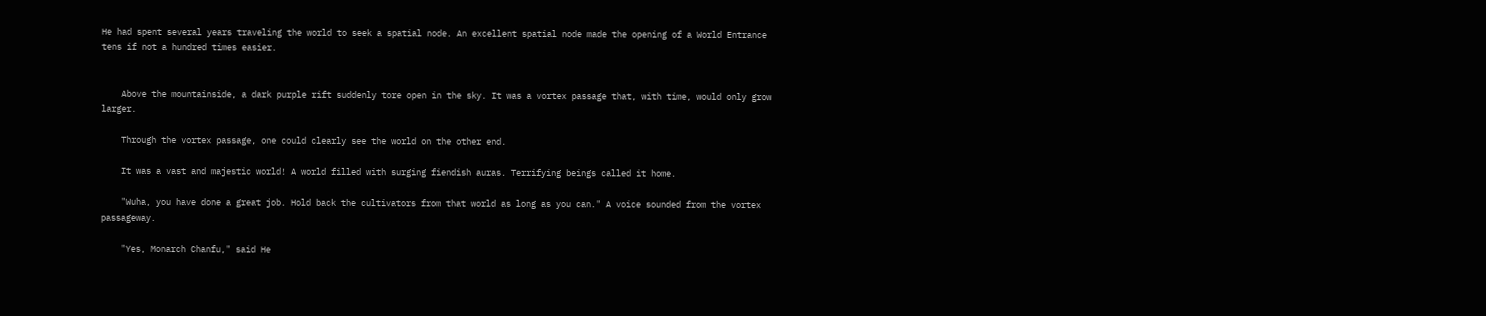He had spent several years traveling the world to seek a spatial node. An excellent spatial node made the opening of a World Entrance tens if not a hundred times easier.


    Above the mountainside, a dark purple rift suddenly tore open in the sky. It was a vortex passage that, with time, would only grow larger.

    Through the vortex passage, one could clearly see the world on the other end.

    It was a vast and majestic world! A world filled with surging fiendish auras. Terrifying beings called it home.

    "Wuha, you have done a great job. Hold back the cultivators from that world as long as you can." A voice sounded from the vortex passageway.

    "Yes, Monarch Chanfu," said He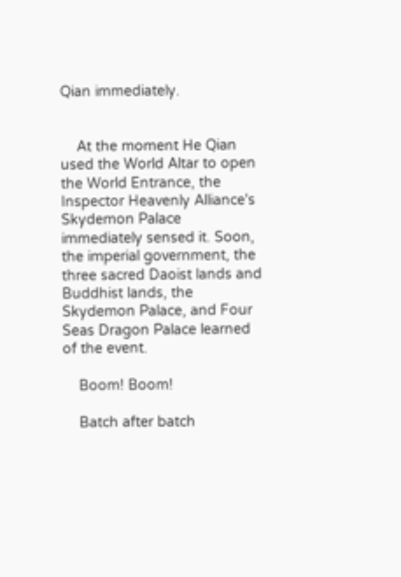Qian immediately.


    At the moment He Qian used the World Altar to open the World Entrance, the Inspector Heavenly Alliance's Skydemon Palace immediately sensed it. Soon, the imperial government, the three sacred Daoist lands and Buddhist lands, the Skydemon Palace, and Four Seas Dragon Palace learned of the event.

    Boom! Boom!

    Batch after batch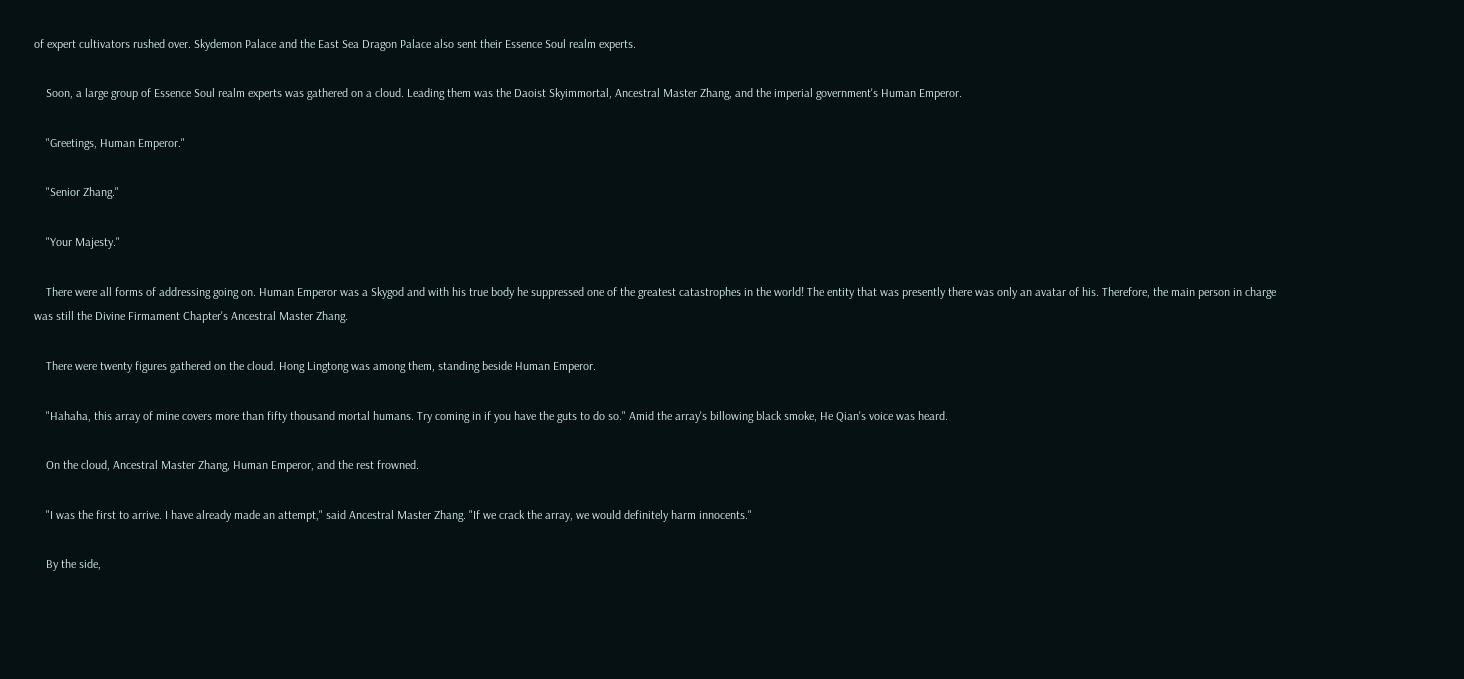of expert cultivators rushed over. Skydemon Palace and the East Sea Dragon Palace also sent their Essence Soul realm experts.

    Soon, a large group of Essence Soul realm experts was gathered on a cloud. Leading them was the Daoist Skyimmortal, Ancestral Master Zhang, and the imperial government's Human Emperor.

    "Greetings, Human Emperor."

    "Senior Zhang."

    "Your Majesty."

    There were all forms of addressing going on. Human Emperor was a Skygod and with his true body he suppressed one of the greatest catastrophes in the world! The entity that was presently there was only an avatar of his. Therefore, the main person in charge was still the Divine Firmament Chapter's Ancestral Master Zhang.

    There were twenty figures gathered on the cloud. Hong Lingtong was among them, standing beside Human Emperor.

    "Hahaha, this array of mine covers more than fifty thousand mortal humans. Try coming in if you have the guts to do so." Amid the array's billowing black smoke, He Qian's voice was heard.

    On the cloud, Ancestral Master Zhang, Human Emperor, and the rest frowned.

    "I was the first to arrive. I have already made an attempt," said Ancestral Master Zhang. "If we crack the array, we would definitely harm innocents."

    By the side,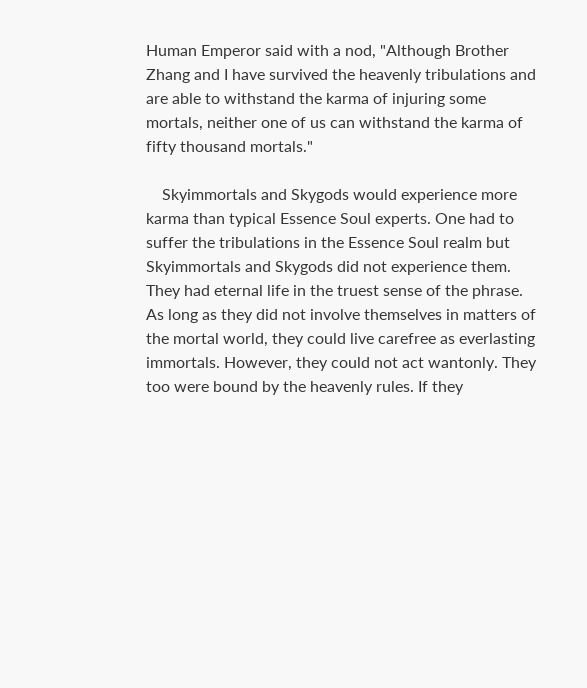Human Emperor said with a nod, "Although Brother Zhang and I have survived the heavenly tribulations and are able to withstand the karma of injuring some mortals, neither one of us can withstand the karma of fifty thousand mortals."

    Skyimmortals and Skygods would experience more karma than typical Essence Soul experts. One had to suffer the tribulations in the Essence Soul realm but Skyimmortals and Skygods did not experience them. They had eternal life in the truest sense of the phrase. As long as they did not involve themselves in matters of the mortal world, they could live carefree as everlasting immortals. However, they could not act wantonly. They too were bound by the heavenly rules. If they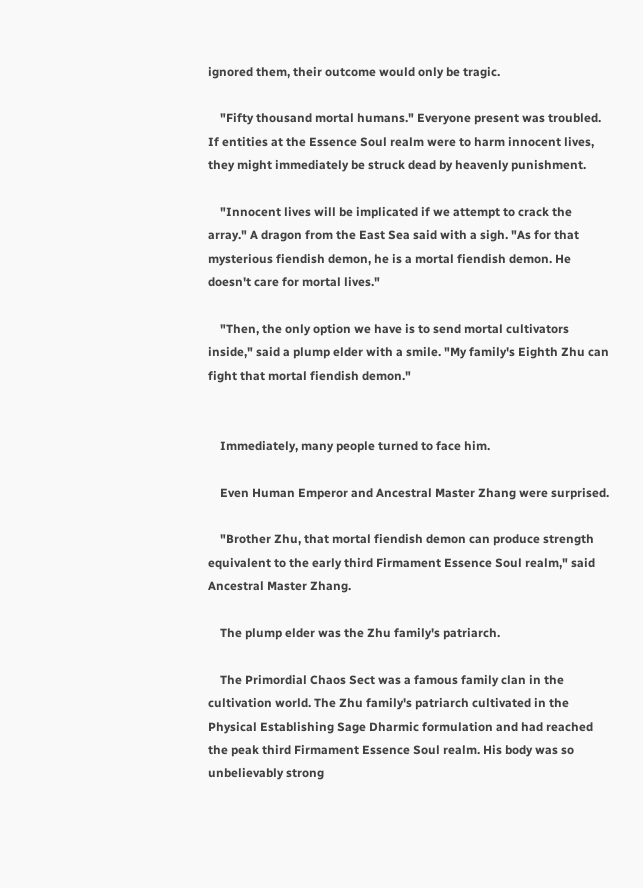ignored them, their outcome would only be tragic.

    "Fifty thousand mortal humans." Everyone present was troubled. If entities at the Essence Soul realm were to harm innocent lives, they might immediately be struck dead by heavenly punishment.

    "Innocent lives will be implicated if we attempt to crack the array." A dragon from the East Sea said with a sigh. "As for that mysterious fiendish demon, he is a mortal fiendish demon. He doesn't care for mortal lives."

    "Then, the only option we have is to send mortal cultivators inside," said a plump elder with a smile. "My family's Eighth Zhu can fight that mortal fiendish demon."


    Immediately, many people turned to face him.

    Even Human Emperor and Ancestral Master Zhang were surprised.

    "Brother Zhu, that mortal fiendish demon can produce strength equivalent to the early third Firmament Essence Soul realm," said Ancestral Master Zhang.

    The plump elder was the Zhu family's patriarch.

    The Primordial Chaos Sect was a famous family clan in the cultivation world. The Zhu family's patriarch cultivated in the Physical Establishing Sage Dharmic formulation and had reached the peak third Firmament Essence Soul realm. His body was so unbelievably strong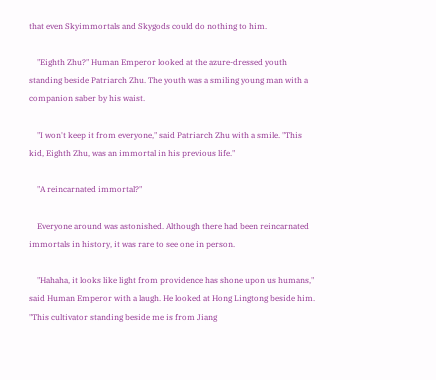that even Skyimmortals and Skygods could do nothing to him.

    "Eighth Zhu?" Human Emperor looked at the azure-dressed youth standing beside Patriarch Zhu. The youth was a smiling young man with a companion saber by his waist.

    "I won't keep it from everyone," said Patriarch Zhu with a smile. "This kid, Eighth Zhu, was an immortal in his previous life."

    "A reincarnated immortal?"

    Everyone around was astonished. Although there had been reincarnated immortals in history, it was rare to see one in person.

    "Hahaha, it looks like light from providence has shone upon us humans," said Human Emperor with a laugh. He looked at Hong Lingtong beside him. "This cultivator standing beside me is from Jiang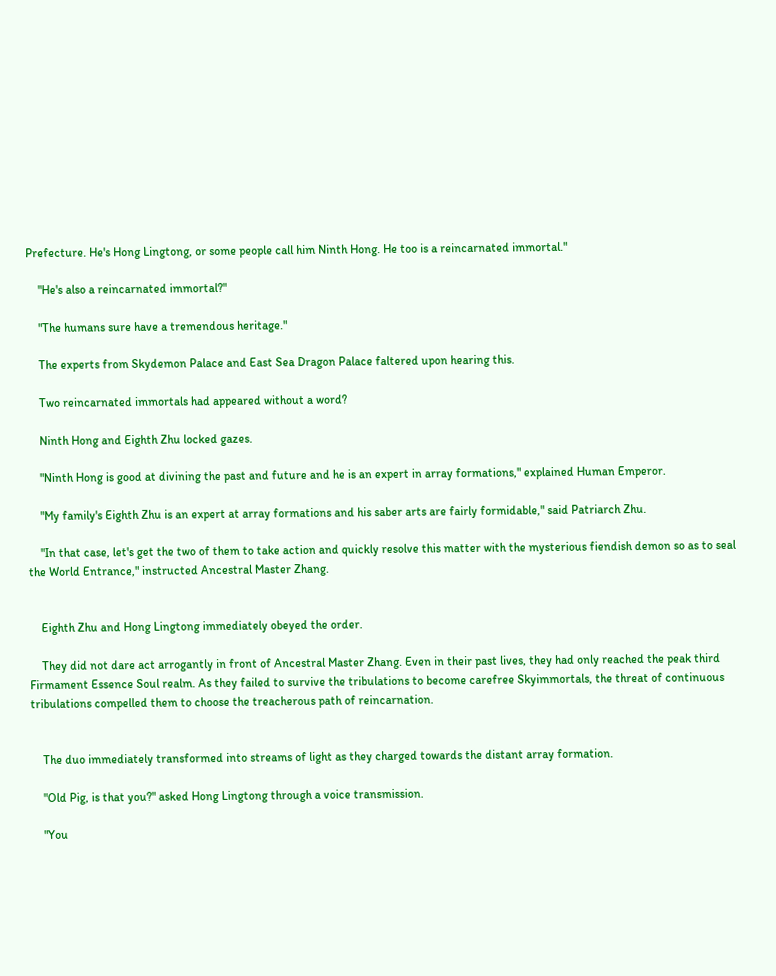Prefecture. He's Hong Lingtong, or some people call him Ninth Hong. He too is a reincarnated immortal."

    "He's also a reincarnated immortal?"

    "The humans sure have a tremendous heritage."

    The experts from Skydemon Palace and East Sea Dragon Palace faltered upon hearing this.

    Two reincarnated immortals had appeared without a word?

    Ninth Hong and Eighth Zhu locked gazes.

    "Ninth Hong is good at divining the past and future and he is an expert in array formations," explained Human Emperor.

    "My family's Eighth Zhu is an expert at array formations and his saber arts are fairly formidable," said Patriarch Zhu.

    "In that case, let's get the two of them to take action and quickly resolve this matter with the mysterious fiendish demon so as to seal the World Entrance," instructed Ancestral Master Zhang.


    Eighth Zhu and Hong Lingtong immediately obeyed the order.

    They did not dare act arrogantly in front of Ancestral Master Zhang. Even in their past lives, they had only reached the peak third Firmament Essence Soul realm. As they failed to survive the tribulations to become carefree Skyimmortals, the threat of continuous tribulations compelled them to choose the treacherous path of reincarnation.


    The duo immediately transformed into streams of light as they charged towards the distant array formation.

    "Old Pig, is that you?" asked Hong Lingtong through a voice transmission.

    "You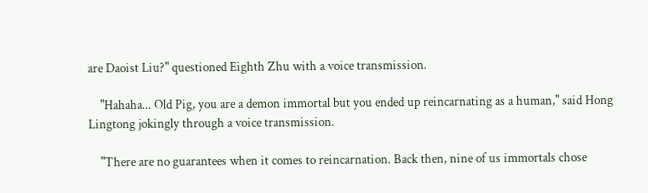are Daoist Liu?" questioned Eighth Zhu with a voice transmission.

    "Hahaha... Old Pig, you are a demon immortal but you ended up reincarnating as a human," said Hong Lingtong jokingly through a voice transmission.

    "There are no guarantees when it comes to reincarnation. Back then, nine of us immortals chose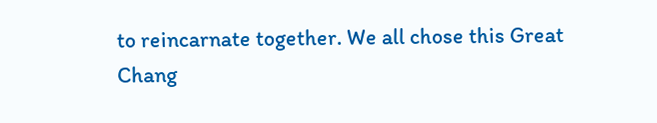to reincarnate together. We all chose this Great Chang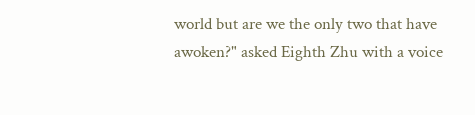world but are we the only two that have awoken?" asked Eighth Zhu with a voice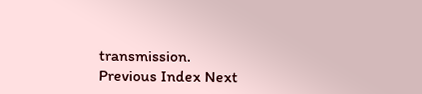transmission.
Previous Index Next